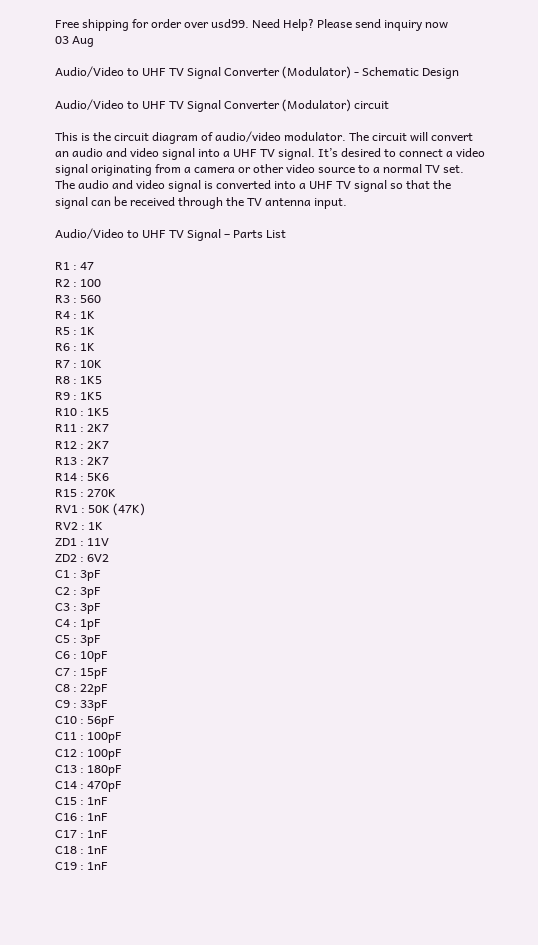Free shipping for order over usd99. Need Help? Please send inquiry now
03 Aug

Audio/Video to UHF TV Signal Converter (Modulator) - Schematic Design

Audio/Video to UHF TV Signal Converter (Modulator) circuit

This is the circuit diagram of audio/video modulator. The circuit will convert an audio and video signal into a UHF TV signal. It’s desired to connect a video signal originating from a camera or other video source to a normal TV set. The audio and video signal is converted into a UHF TV signal so that the signal can be received through the TV antenna input.

Audio/Video to UHF TV Signal – Parts List

R1 : 47
R2 : 100
R3 : 560
R4 : 1K
R5 : 1K
R6 : 1K
R7 : 10K
R8 : 1K5
R9 : 1K5
R10 : 1K5
R11 : 2K7
R12 : 2K7
R13 : 2K7
R14 : 5K6
R15 : 270K
RV1 : 50K (47K)
RV2 : 1K
ZD1 : 11V
ZD2 : 6V2
C1 : 3pF
C2 : 3pF
C3 : 3pF
C4 : 1pF
C5 : 3pF
C6 : 10pF
C7 : 15pF
C8 : 22pF
C9 : 33pF
C10 : 56pF
C11 : 100pF
C12 : 100pF
C13 : 180pF
C14 : 470pF
C15 : 1nF
C16 : 1nF
C17 : 1nF
C18 : 1nF
C19 : 1nF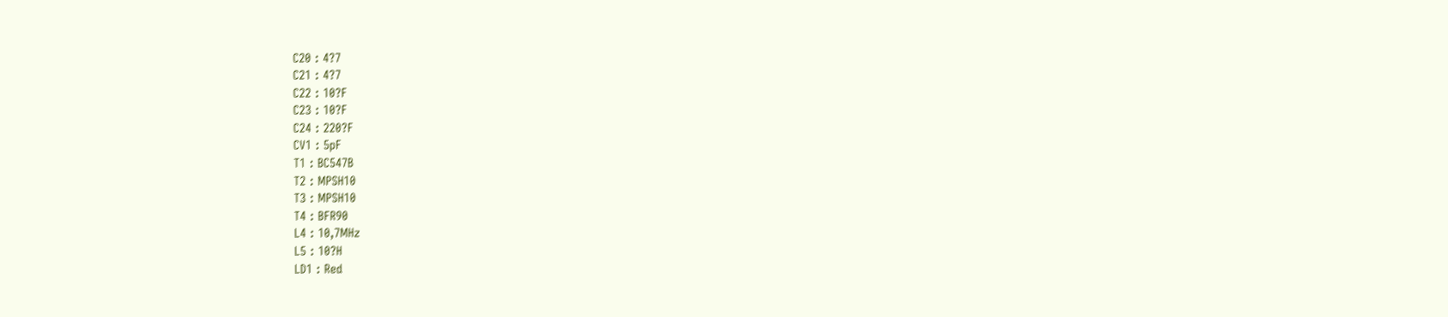C20 : 4?7
C21 : 4?7
C22 : 10?F
C23 : 10?F
C24 : 220?F
CV1 : 5pF
T1 : BC547B
T2 : MPSH10
T3 : MPSH10
T4 : BFR90
L4 : 10,7MHz
L5 : 10?H
LD1 : Red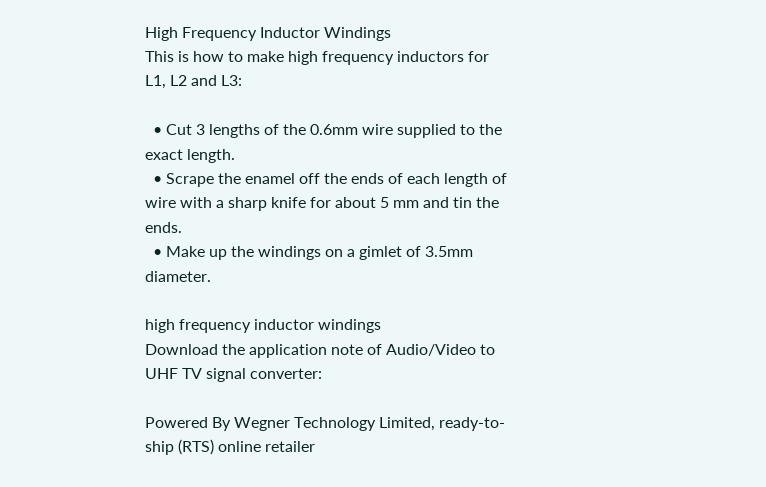High Frequency Inductor Windings
This is how to make high frequency inductors for L1, L2 and L3:

  • Cut 3 lengths of the 0.6mm wire supplied to the exact length.
  • Scrape the enamel off the ends of each length of wire with a sharp knife for about 5 mm and tin the ends.
  • Make up the windings on a gimlet of 3.5mm diameter.

high frequency inductor windings
Download the application note of Audio/Video to UHF TV signal converter:

Powered By Wegner Technology Limited, ready-to-ship (RTS) online retailer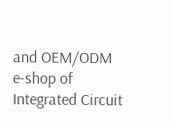and OEM/ODM e-shop of Integrated Circuit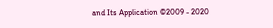and Its Application ©2009 - 2020